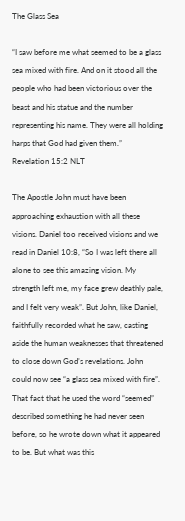The Glass Sea

“I saw before me what seemed to be a glass sea mixed with fire. And on it stood all the people who had been victorious over the beast and his statue and the number representing his name. They were all holding harps that God had given them.”
Revelation 15:2 NLT

The Apostle John must have been approaching exhaustion with all these visions. Daniel too received visions and we read in Daniel 10:8, “So I was left there all alone to see this amazing vision. My strength left me, my face grew deathly pale, and I felt very weak”. But John, like Daniel, faithfully recorded what he saw, casting aside the human weaknesses that threatened to close down God’s revelations. John could now see “a glass sea mixed with fire”. That fact that he used the word “seemed” described something he had never seen before, so he wrote down what it appeared to be. But what was this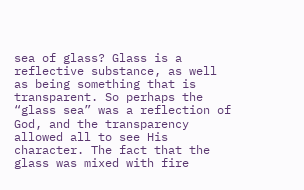sea of glass? Glass is a reflective substance, as well as being something that is transparent. So perhaps the “glass sea” was a reflection of God, and the transparency allowed all to see His character. The fact that the glass was mixed with fire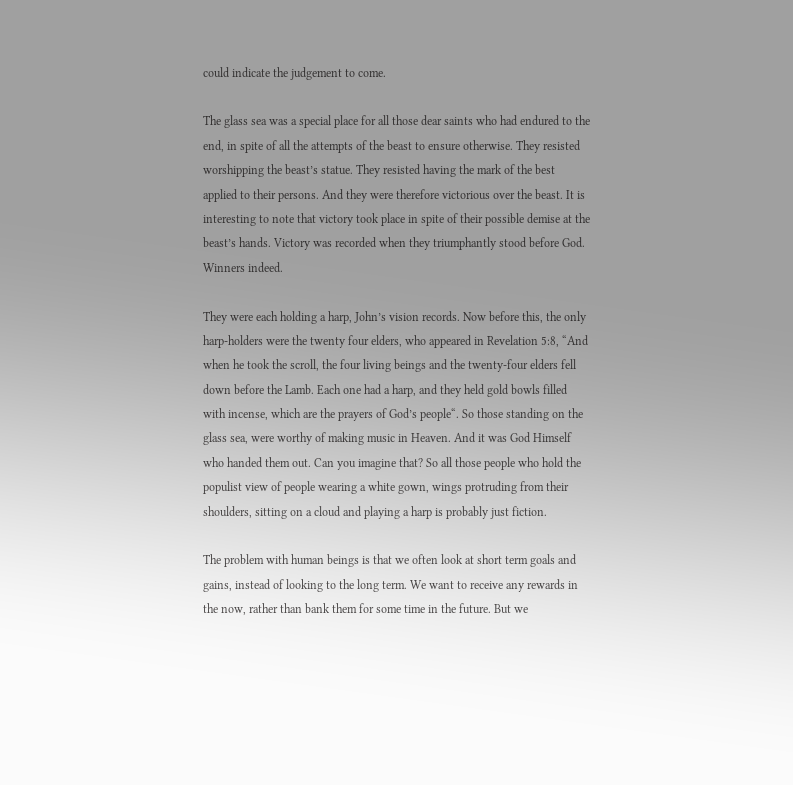could indicate the judgement to come.

The glass sea was a special place for all those dear saints who had endured to the end, in spite of all the attempts of the beast to ensure otherwise. They resisted worshipping the beast’s statue. They resisted having the mark of the best applied to their persons. And they were therefore victorious over the beast. It is interesting to note that victory took place in spite of their possible demise at the beast’s hands. Victory was recorded when they triumphantly stood before God. Winners indeed.

They were each holding a harp, John’s vision records. Now before this, the only harp-holders were the twenty four elders, who appeared in Revelation 5:8, “And when he took the scroll, the four living beings and the twenty-four elders fell down before the Lamb. Each one had a harp, and they held gold bowls filled with incense, which are the prayers of God’s people“. So those standing on the glass sea, were worthy of making music in Heaven. And it was God Himself who handed them out. Can you imagine that? So all those people who hold the populist view of people wearing a white gown, wings protruding from their shoulders, sitting on a cloud and playing a harp is probably just fiction.

The problem with human beings is that we often look at short term goals and gains, instead of looking to the long term. We want to receive any rewards in the now, rather than bank them for some time in the future. But we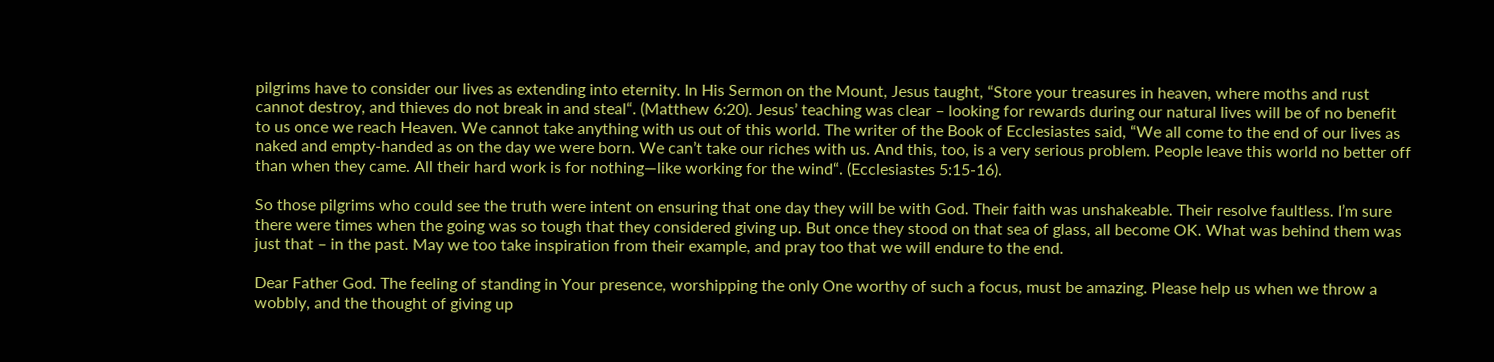pilgrims have to consider our lives as extending into eternity. In His Sermon on the Mount, Jesus taught, “Store your treasures in heaven, where moths and rust cannot destroy, and thieves do not break in and steal“. (Matthew 6:20). Jesus’ teaching was clear – looking for rewards during our natural lives will be of no benefit to us once we reach Heaven. We cannot take anything with us out of this world. The writer of the Book of Ecclesiastes said, “We all come to the end of our lives as naked and empty-handed as on the day we were born. We can’t take our riches with us. And this, too, is a very serious problem. People leave this world no better off than when they came. All their hard work is for nothing—like working for the wind“. (Ecclesiastes 5:15-16).

So those pilgrims who could see the truth were intent on ensuring that one day they will be with God. Their faith was unshakeable. Their resolve faultless. I’m sure there were times when the going was so tough that they considered giving up. But once they stood on that sea of glass, all become OK. What was behind them was just that – in the past. May we too take inspiration from their example, and pray too that we will endure to the end.

Dear Father God. The feeling of standing in Your presence, worshipping the only One worthy of such a focus, must be amazing. Please help us when we throw a wobbly, and the thought of giving up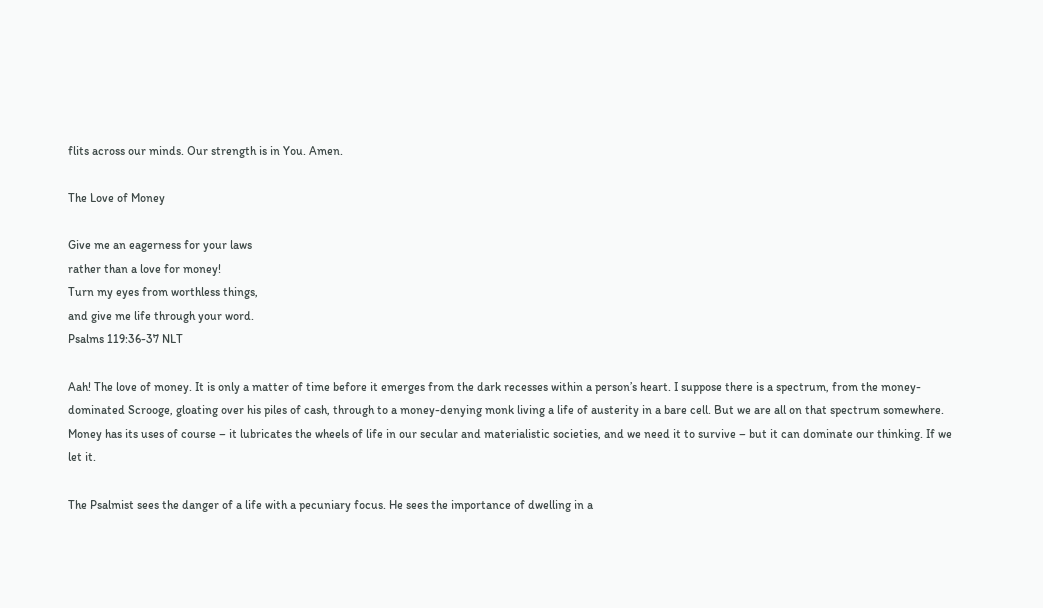flits across our minds. Our strength is in You. Amen.

The Love of Money

Give me an eagerness for your laws
rather than a love for money!
Turn my eyes from worthless things,
and give me life through your word.
Psalms 119:36-37 NLT

Aah! The love of money. It is only a matter of time before it emerges from the dark recesses within a person’s heart. I suppose there is a spectrum, from the money-dominated Scrooge, gloating over his piles of cash, through to a money-denying monk living a life of austerity in a bare cell. But we are all on that spectrum somewhere. Money has its uses of course – it lubricates the wheels of life in our secular and materialistic societies, and we need it to survive – but it can dominate our thinking. If we let it.

The Psalmist sees the danger of a life with a pecuniary focus. He sees the importance of dwelling in a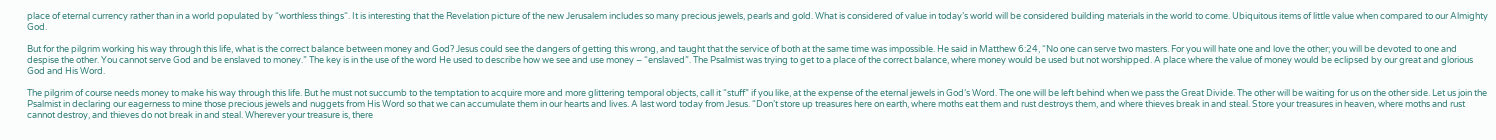place of eternal currency rather than in a world populated by “worthless things“. It is interesting that the Revelation picture of the new Jerusalem includes so many precious jewels, pearls and gold. What is considered of value in today’s world will be considered building materials in the world to come. Ubiquitous items of little value when compared to our Almighty God.

But for the pilgrim working his way through this life, what is the correct balance between money and God? Jesus could see the dangers of getting this wrong, and taught that the service of both at the same time was impossible. He said in Matthew 6:24, “No one can serve two masters. For you will hate one and love the other; you will be devoted to one and despise the other. You cannot serve God and be enslaved to money.” The key is in the use of the word He used to describe how we see and use money – “enslaved”. The Psalmist was trying to get to a place of the correct balance, where money would be used but not worshipped. A place where the value of money would be eclipsed by our great and glorious God and His Word.

The pilgrim of course needs money to make his way through this life. But he must not succumb to the temptation to acquire more and more glittering temporal objects, call it “stuff” if you like, at the expense of the eternal jewels in God’s Word. The one will be left behind when we pass the Great Divide. The other will be waiting for us on the other side. Let us join the Psalmist in declaring our eagerness to mine those precious jewels and nuggets from His Word so that we can accumulate them in our hearts and lives. A last word today from Jesus. “Don’t store up treasures here on earth, where moths eat them and rust destroys them, and where thieves break in and steal. Store your treasures in heaven, where moths and rust cannot destroy, and thieves do not break in and steal. Wherever your treasure is, there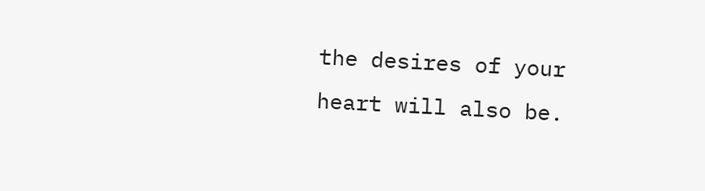the desires of your heart will also be.